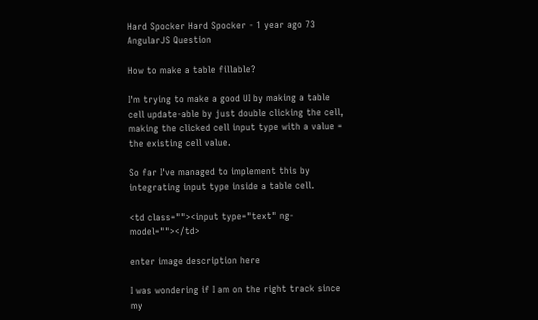Hard Spocker Hard Spocker - 1 year ago 73
AngularJS Question

How to make a table fillable?

I'm trying to make a good UI by making a table cell update-able by just double clicking the cell, making the clicked cell input type with a value = the existing cell value.

So far I've managed to implement this by integrating input type inside a table cell.

<td class=""><input type="text" ng-model=""></td>

enter image description here

I was wondering if I am on the right track since my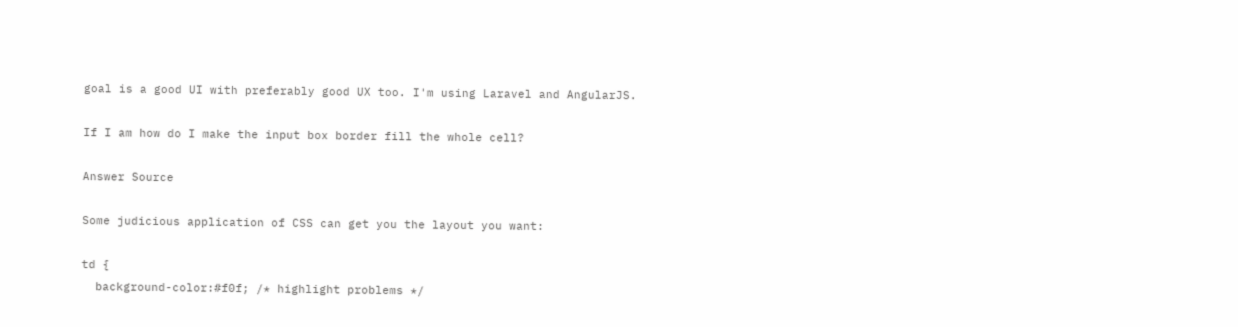goal is a good UI with preferably good UX too. I'm using Laravel and AngularJS.

If I am how do I make the input box border fill the whole cell?

Answer Source

Some judicious application of CSS can get you the layout you want:

td {
  background-color:#f0f; /* highlight problems */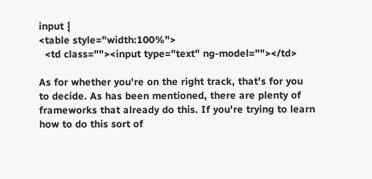input {
<table style="width:100%">
  <td class=""><input type="text" ng-model=""></td>

As for whether you're on the right track, that's for you to decide. As has been mentioned, there are plenty of frameworks that already do this. If you're trying to learn how to do this sort of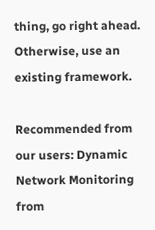thing, go right ahead. Otherwise, use an existing framework.

Recommended from our users: Dynamic Network Monitoring from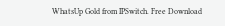WhatsUp Gold from IPSwitch. Free Download